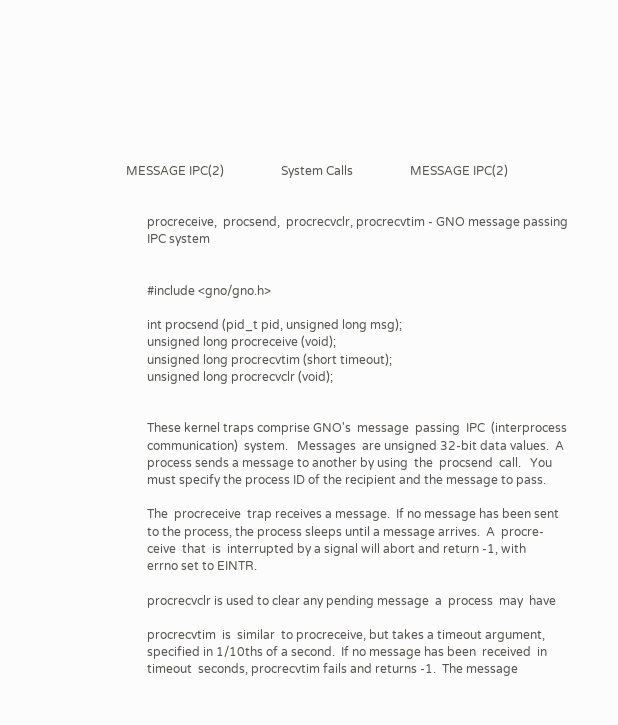MESSAGE IPC(2)                   System Calls                   MESSAGE IPC(2)


       procreceive,  procsend,  procrecvclr, procrecvtim - GNO message passing
       IPC system


       #include <gno/gno.h>

       int procsend (pid_t pid, unsigned long msg);
       unsigned long procreceive (void);
       unsigned long procrecvtim (short timeout);
       unsigned long procrecvclr (void);


       These kernel traps comprise GNO's  message  passing  IPC  (interprocess
       communication)  system.   Messages  are unsigned 32-bit data values.  A
       process sends a message to another by using  the  procsend  call.   You
       must specify the process ID of the recipient and the message to pass.

       The  procreceive  trap receives a message.  If no message has been sent
       to the process, the process sleeps until a message arrives.  A  procre-
       ceive  that  is  interrupted by a signal will abort and return -1, with
       errno set to EINTR.

       procrecvclr is used to clear any pending message  a  process  may  have

       procrecvtim  is  similar  to procreceive, but takes a timeout argument,
       specified in 1/10ths of a second.  If no message has been  received  in
       timeout  seconds, procrecvtim fails and returns -1.  The message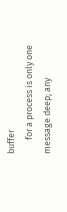buffer
       for a process is only one message deep; any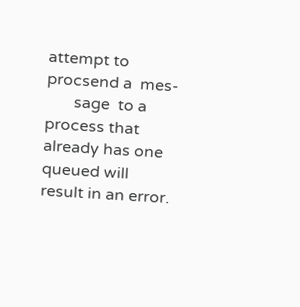attempt to procsend a  mes-
       sage  to a process that already has one queued will result in an error.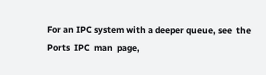For an IPC system with a deeper queue, see  the  Ports  IPC  man  page,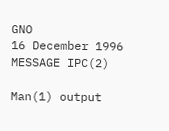GNO                            16 December 1996                 MESSAGE IPC(2)

Man(1) output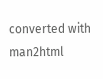converted with man2html